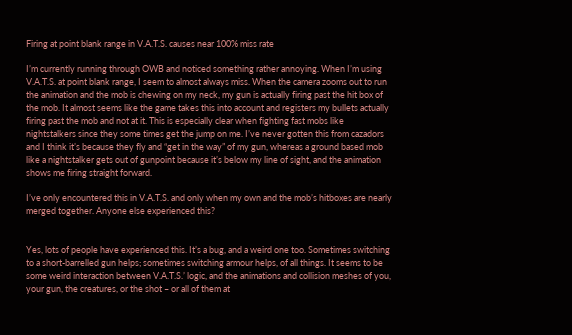Firing at point blank range in V.A.T.S. causes near 100% miss rate

I’m currently running through OWB and noticed something rather annoying. When I’m using V.A.T.S. at point blank range, I seem to almost always miss. When the camera zooms out to run the animation and the mob is chewing on my neck, my gun is actually firing past the hit box of the mob. It almost seems like the game takes this into account and registers my bullets actually firing past the mob and not at it. This is especially clear when fighting fast mobs like nightstalkers since they some times get the jump on me. I’ve never gotten this from cazadors and I think it’s because they fly and “get in the way” of my gun, whereas a ground based mob like a nightstalker gets out of gunpoint because it’s below my line of sight, and the animation shows me firing straight forward.

I’ve only encountered this in V.A.T.S. and only when my own and the mob’s hitboxes are nearly merged together. Anyone else experienced this?


Yes, lots of people have experienced this. It’s a bug, and a weird one too. Sometimes switching to a short-barrelled gun helps; sometimes switching armour helps, of all things. It seems to be some weird interaction between V.A.T.S.’ logic, and the animations and collision meshes of you, your gun, the creatures, or the shot – or all of them at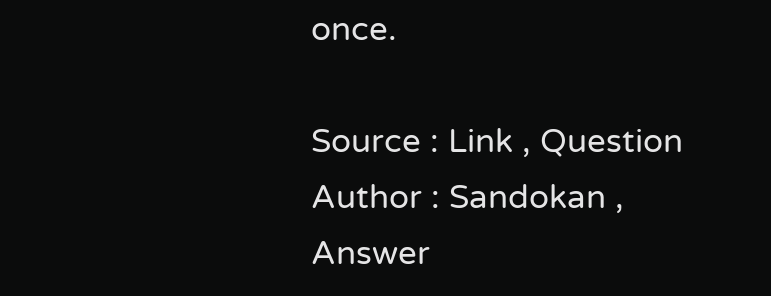once.

Source : Link , Question Author : Sandokan , Answer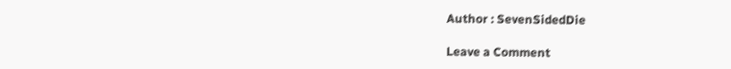Author : SevenSidedDie

Leave a Comment